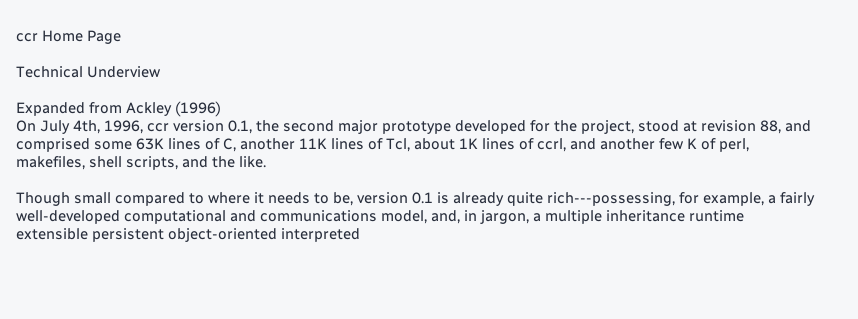ccr Home Page

Technical Underview

Expanded from Ackley (1996)
On July 4th, 1996, ccr version 0.1, the second major prototype developed for the project, stood at revision 88, and comprised some 63K lines of C, another 11K lines of Tcl, about 1K lines of ccrl, and another few K of perl, makefiles, shell scripts, and the like.

Though small compared to where it needs to be, version 0.1 is already quite rich---possessing, for example, a fairly well-developed computational and communications model, and, in jargon, a multiple inheritance runtime extensible persistent object-oriented interpreted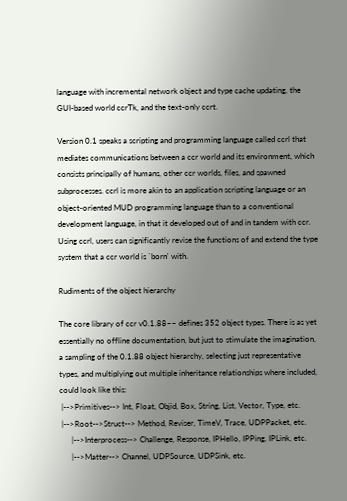language with incremental network object and type cache updating, the GUI-based world ccrTk, and the text-only ccrt.

Version 0.1 speaks a scripting and programming language called ccrl that mediates communications between a ccr world and its environment, which consists principally of humans, other ccr worlds, files, and spawned subprocesses. ccrl is more akin to an application scripting language or an object-oriented MUD programming language than to a conventional development language, in that it developed out of and in tandem with ccr. Using ccrl, users can significantly revise the functions of and extend the type system that a ccr world is `born' with.

Rudiments of the object hierarchy

The core library of ccr v0.1.88~~ defines 352 object types. There is as yet essentially no offline documentation, but just to stimulate the imagination, a sampling of the 0.1.88 object hierarchy, selecting just representative types, and multiplying out multiple inheritance relationships where included, could look like this:
 |-->Primitives--> Int, Float, Objid, Box, String, List, Vector, Type, etc.
 |-->Root-->Struct--> Method, Reviser, TimeV, Trace, UDPPacket, etc.
      |-->Interprocess--> Challenge, Response, IPHello, IPPing, IPLink, etc.
      |-->Matter--> Channel, UDPSource, UDPSink, etc.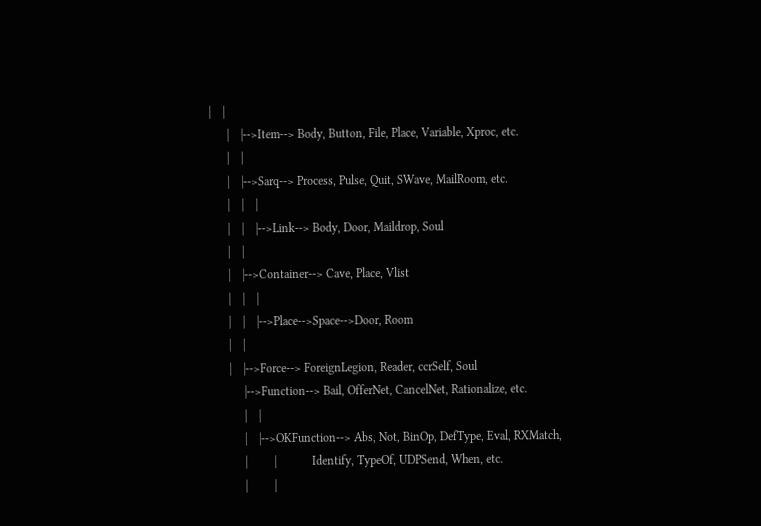|    |
      |    |-->Item--> Body, Button, File, Place, Variable, Xproc, etc.
      |    |
      |    |-->Sarq--> Process, Pulse, Quit, SWave, MailRoom, etc.
      |    |    |
      |    |    |-->Link--> Body, Door, Maildrop, Soul
      |    |
      |    |-->Container--> Cave, Place, Vlist
      |    |    |
      |    |    |-->Place-->Space-->Door, Room
      |    |
      |    |-->Force--> ForeignLegion, Reader, ccrSelf, Soul
           |-->Function--> Bail, OfferNet, CancelNet, Rationalize, etc.
           |    |
           |    |-->OKFunction--> Abs, Not, BinOp, DefType, Eval, RXMatch,
           |         |            Identify, TypeOf, UDPSend, When, etc.
           |         |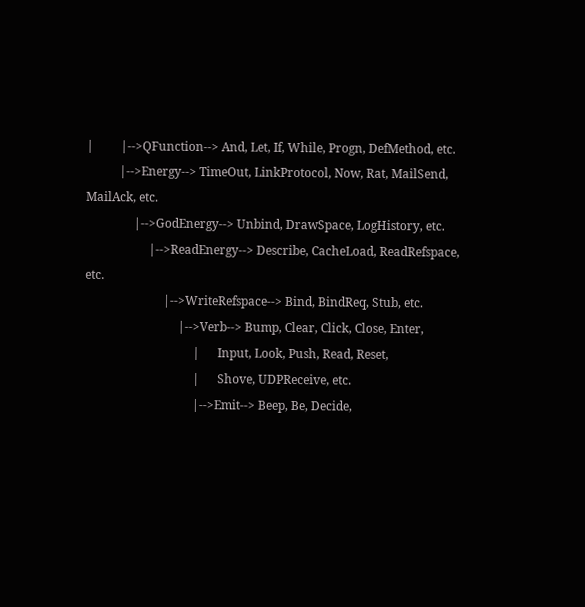|         |-->QFunction--> And, Let, If, While, Progn, DefMethod, etc.
           |-->Energy--> TimeOut, LinkProtocol, Now, Rat, MailSend, MailAck, etc.
                |-->GodEnergy--> Unbind, DrawSpace, LogHistory, etc.
                     |-->ReadEnergy--> Describe, CacheLoad, ReadRefspace, etc.
                          |-->WriteRefspace--> Bind, BindReq, Stub, etc.
                               |-->Verb--> Bump, Clear, Click, Close, Enter,
                                    |      Input, Look, Push, Read, Reset,
                                    |      Shove, UDPReceive, etc.
                                    |-->Emit--> Beep, Be, Decide,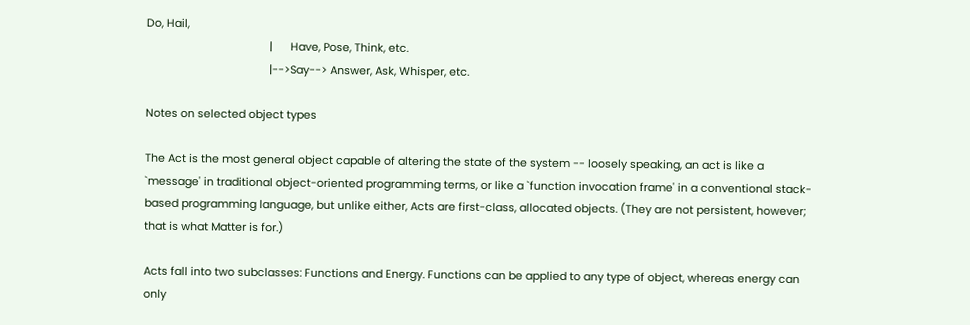Do, Hail,
                                         |      Have, Pose, Think, etc.
                                         |-->Say--> Answer, Ask, Whisper, etc.

Notes on selected object types

The Act is the most general object capable of altering the state of the system -- loosely speaking, an act is like a `message' in traditional object-oriented programming terms, or like a `function invocation frame' in a conventional stack-based programming language, but unlike either, Acts are first-class, allocated objects. (They are not persistent, however; that is what Matter is for.)

Acts fall into two subclasses: Functions and Energy. Functions can be applied to any type of object, whereas energy can only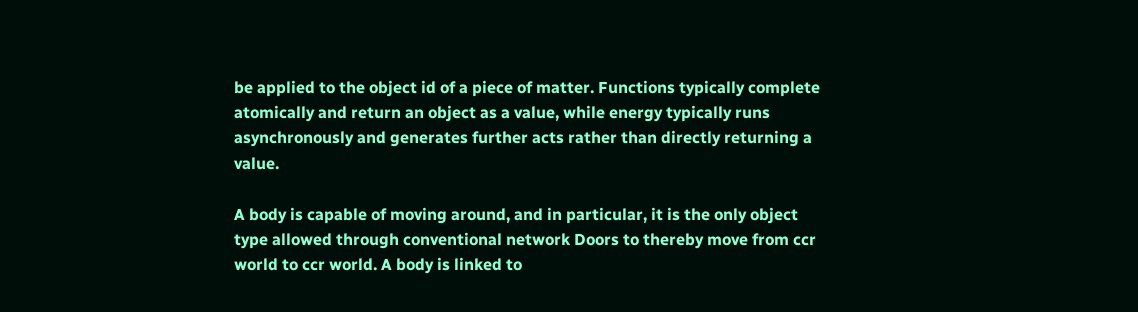be applied to the object id of a piece of matter. Functions typically complete atomically and return an object as a value, while energy typically runs asynchronously and generates further acts rather than directly returning a value.

A body is capable of moving around, and in particular, it is the only object type allowed through conventional network Doors to thereby move from ccr world to ccr world. A body is linked to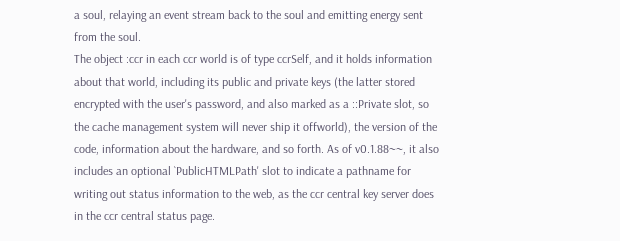a soul, relaying an event stream back to the soul and emitting energy sent from the soul.
The object :ccr in each ccr world is of type ccrSelf, and it holds information about that world, including its public and private keys (the latter stored encrypted with the user's password, and also marked as a ::Private slot, so the cache management system will never ship it offworld), the version of the code, information about the hardware, and so forth. As of v0.1.88~~, it also includes an optional `PublicHTMLPath' slot to indicate a pathname for writing out status information to the web, as the ccr central key server does in the ccr central status page.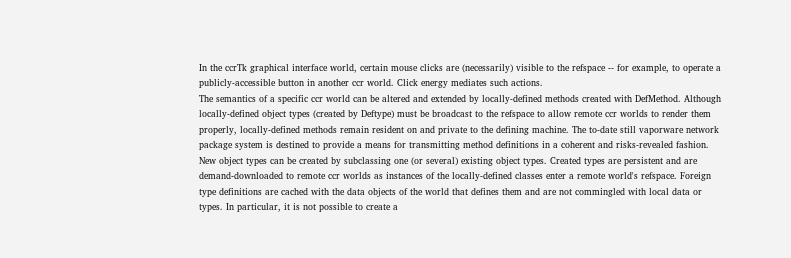In the ccrTk graphical interface world, certain mouse clicks are (necessarily) visible to the refspace -- for example, to operate a publicly-accessible button in another ccr world. Click energy mediates such actions.
The semantics of a specific ccr world can be altered and extended by locally-defined methods created with DefMethod. Although locally-defined object types (created by Deftype) must be broadcast to the refspace to allow remote ccr worlds to render them properly, locally-defined methods remain resident on and private to the defining machine. The to-date still vaporware network package system is destined to provide a means for transmitting method definitions in a coherent and risks-revealed fashion.
New object types can be created by subclassing one (or several) existing object types. Created types are persistent and are demand-downloaded to remote ccr worlds as instances of the locally-defined classes enter a remote world's refspace. Foreign type definitions are cached with the data objects of the world that defines them and are not commingled with local data or types. In particular, it is not possible to create a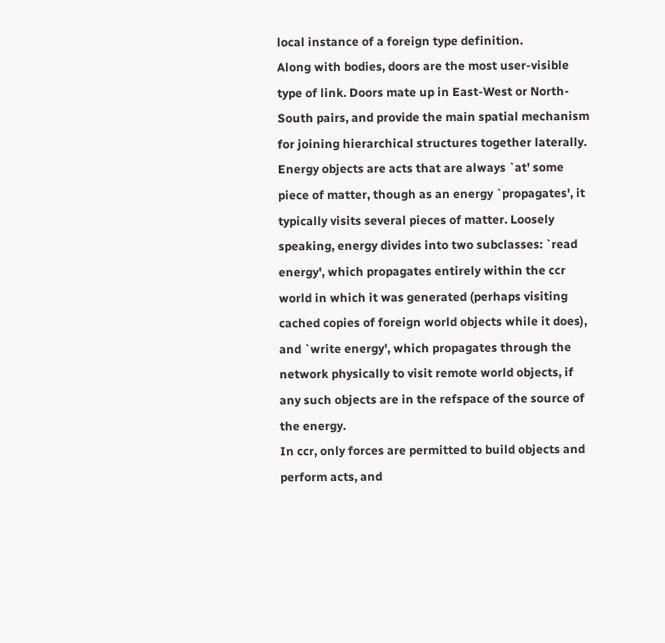local instance of a foreign type definition.
Along with bodies, doors are the most user-visible type of link. Doors mate up in East-West or North-South pairs, and provide the main spatial mechanism for joining hierarchical structures together laterally.
Energy objects are acts that are always `at' some piece of matter, though as an energy `propagates', it typically visits several pieces of matter. Loosely speaking, energy divides into two subclasses: `read energy', which propagates entirely within the ccr world in which it was generated (perhaps visiting cached copies of foreign world objects while it does), and `write energy', which propagates through the network physically to visit remote world objects, if any such objects are in the refspace of the source of the energy.
In ccr, only forces are permitted to build objects and perform acts, and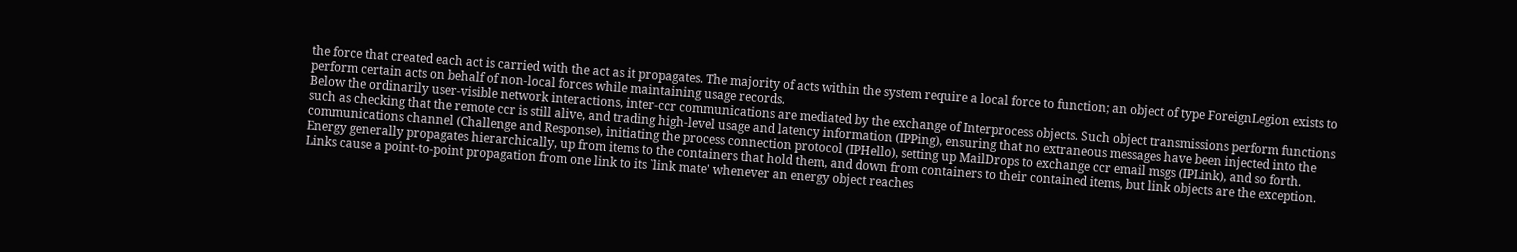the force that created each act is carried with the act as it propagates. The majority of acts within the system require a local force to function; an object of type ForeignLegion exists to perform certain acts on behalf of non-local forces while maintaining usage records.
Below the ordinarily user-visible network interactions, inter-ccr communications are mediated by the exchange of Interprocess objects. Such object transmissions perform functions such as checking that the remote ccr is still alive, and trading high-level usage and latency information (IPPing), ensuring that no extraneous messages have been injected into the communications channel (Challenge and Response), initiating the process connection protocol (IPHello), setting up MailDrops to exchange ccr email msgs (IPLink), and so forth.
Energy generally propagates hierarchically, up from items to the containers that hold them, and down from containers to their contained items, but link objects are the exception. Links cause a point-to-point propagation from one link to its `link mate' whenever an energy object reaches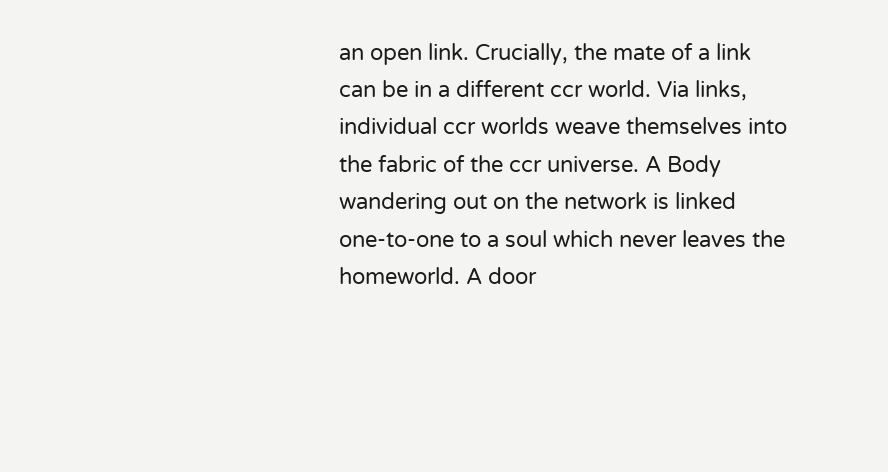an open link. Crucially, the mate of a link can be in a different ccr world. Via links, individual ccr worlds weave themselves into the fabric of the ccr universe. A Body wandering out on the network is linked one-to-one to a soul which never leaves the homeworld. A door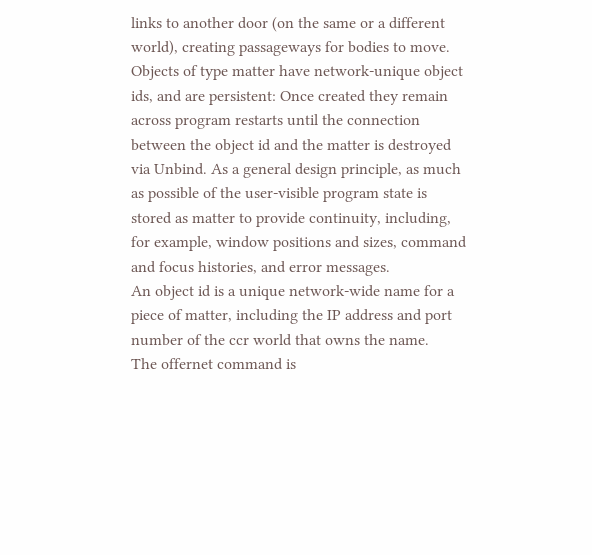links to another door (on the same or a different world), creating passageways for bodies to move.
Objects of type matter have network-unique object ids, and are persistent: Once created they remain across program restarts until the connection between the object id and the matter is destroyed via Unbind. As a general design principle, as much as possible of the user-visible program state is stored as matter to provide continuity, including, for example, window positions and sizes, command and focus histories, and error messages.
An object id is a unique network-wide name for a piece of matter, including the IP address and port number of the ccr world that owns the name.
The offernet command is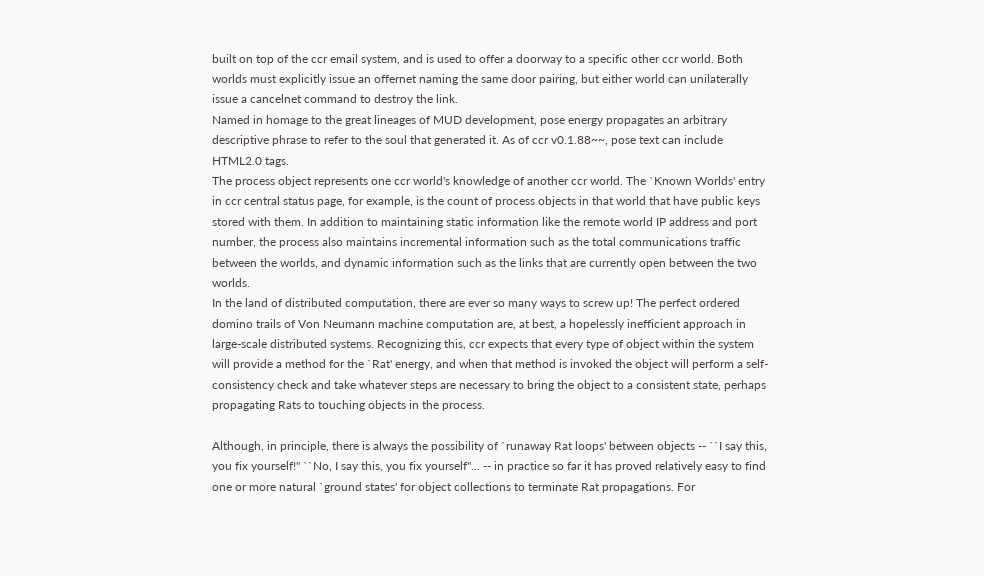built on top of the ccr email system, and is used to offer a doorway to a specific other ccr world. Both worlds must explicitly issue an offernet naming the same door pairing, but either world can unilaterally issue a cancelnet command to destroy the link.
Named in homage to the great lineages of MUD development, pose energy propagates an arbitrary descriptive phrase to refer to the soul that generated it. As of ccr v0.1.88~~, pose text can include HTML2.0 tags.
The process object represents one ccr world's knowledge of another ccr world. The `Known Worlds' entry in ccr central status page, for example, is the count of process objects in that world that have public keys stored with them. In addition to maintaining static information like the remote world IP address and port number, the process also maintains incremental information such as the total communications traffic between the worlds, and dynamic information such as the links that are currently open between the two worlds.
In the land of distributed computation, there are ever so many ways to screw up! The perfect ordered domino trails of Von Neumann machine computation are, at best, a hopelessly inefficient approach in large-scale distributed systems. Recognizing this, ccr expects that every type of object within the system will provide a method for the `Rat' energy, and when that method is invoked the object will perform a self-consistency check and take whatever steps are necessary to bring the object to a consistent state, perhaps propagating Rats to touching objects in the process.

Although, in principle, there is always the possibility of `runaway Rat loops' between objects -- ``I say this, you fix yourself!'' ``No, I say this, you fix yourself''... -- in practice so far it has proved relatively easy to find one or more natural `ground states' for object collections to terminate Rat propagations. For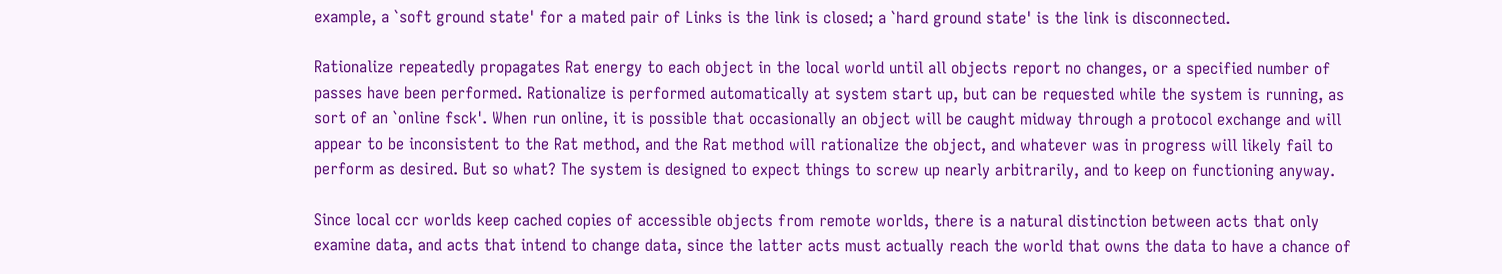example, a `soft ground state' for a mated pair of Links is the link is closed; a `hard ground state' is the link is disconnected.

Rationalize repeatedly propagates Rat energy to each object in the local world until all objects report no changes, or a specified number of passes have been performed. Rationalize is performed automatically at system start up, but can be requested while the system is running, as sort of an `online fsck'. When run online, it is possible that occasionally an object will be caught midway through a protocol exchange and will appear to be inconsistent to the Rat method, and the Rat method will rationalize the object, and whatever was in progress will likely fail to perform as desired. But so what? The system is designed to expect things to screw up nearly arbitrarily, and to keep on functioning anyway.

Since local ccr worlds keep cached copies of accessible objects from remote worlds, there is a natural distinction between acts that only examine data, and acts that intend to change data, since the latter acts must actually reach the world that owns the data to have a chance of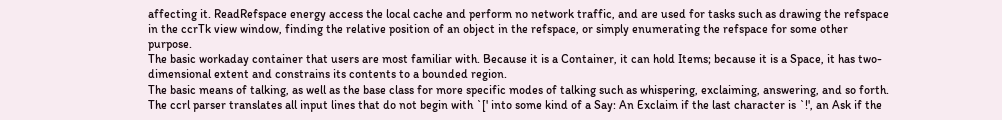affecting it. ReadRefspace energy access the local cache and perform no network traffic, and are used for tasks such as drawing the refspace in the ccrTk view window, finding the relative position of an object in the refspace, or simply enumerating the refspace for some other purpose.
The basic workaday container that users are most familiar with. Because it is a Container, it can hold Items; because it is a Space, it has two-dimensional extent and constrains its contents to a bounded region.
The basic means of talking, as well as the base class for more specific modes of talking such as whispering, exclaiming, answering, and so forth. The ccrl parser translates all input lines that do not begin with `[' into some kind of a Say: An Exclaim if the last character is `!', an Ask if the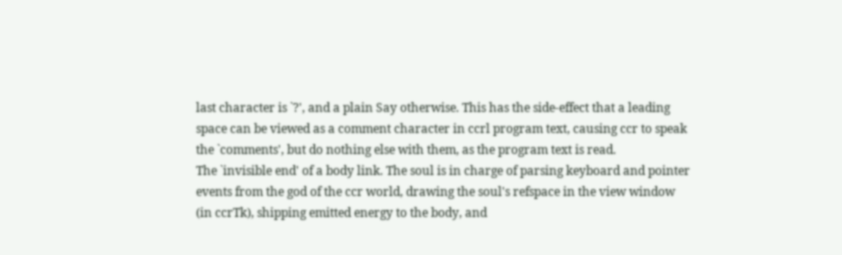last character is `?', and a plain Say otherwise. This has the side-effect that a leading space can be viewed as a comment character in ccrl program text, causing ccr to speak the `comments', but do nothing else with them, as the program text is read.
The `invisible end' of a body link. The soul is in charge of parsing keyboard and pointer events from the god of the ccr world, drawing the soul's refspace in the view window (in ccrTk), shipping emitted energy to the body, and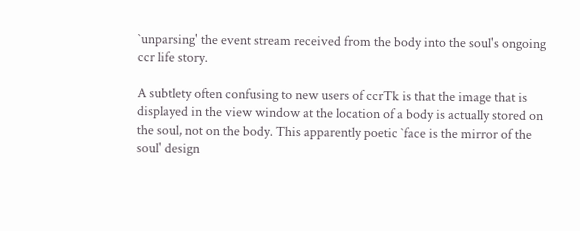`unparsing' the event stream received from the body into the soul's ongoing ccr life story.

A subtlety often confusing to new users of ccrTk is that the image that is displayed in the view window at the location of a body is actually stored on the soul, not on the body. This apparently poetic `face is the mirror of the soul' design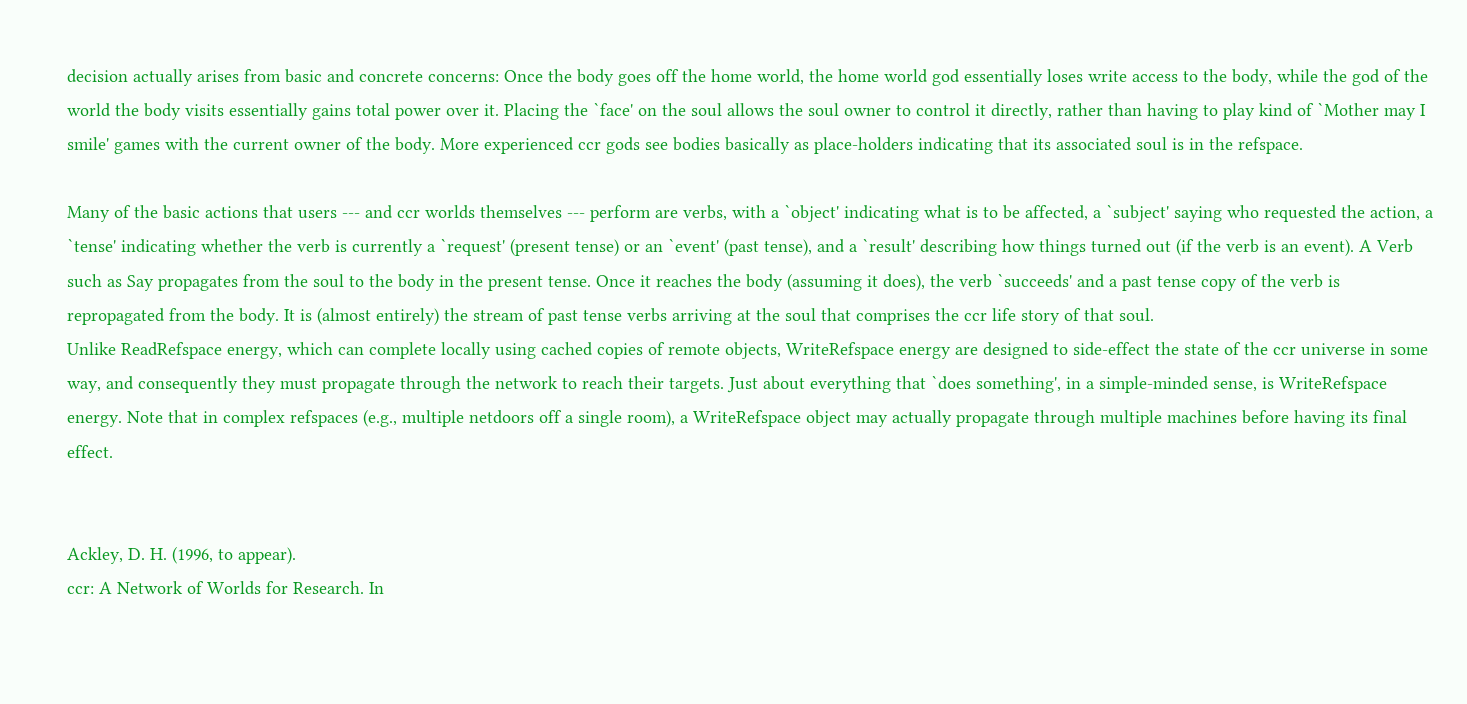decision actually arises from basic and concrete concerns: Once the body goes off the home world, the home world god essentially loses write access to the body, while the god of the world the body visits essentially gains total power over it. Placing the `face' on the soul allows the soul owner to control it directly, rather than having to play kind of `Mother may I smile' games with the current owner of the body. More experienced ccr gods see bodies basically as place-holders indicating that its associated soul is in the refspace.

Many of the basic actions that users --- and ccr worlds themselves --- perform are verbs, with a `object' indicating what is to be affected, a `subject' saying who requested the action, a `tense' indicating whether the verb is currently a `request' (present tense) or an `event' (past tense), and a `result' describing how things turned out (if the verb is an event). A Verb such as Say propagates from the soul to the body in the present tense. Once it reaches the body (assuming it does), the verb `succeeds' and a past tense copy of the verb is repropagated from the body. It is (almost entirely) the stream of past tense verbs arriving at the soul that comprises the ccr life story of that soul.
Unlike ReadRefspace energy, which can complete locally using cached copies of remote objects, WriteRefspace energy are designed to side-effect the state of the ccr universe in some way, and consequently they must propagate through the network to reach their targets. Just about everything that `does something', in a simple-minded sense, is WriteRefspace energy. Note that in complex refspaces (e.g., multiple netdoors off a single room), a WriteRefspace object may actually propagate through multiple machines before having its final effect.


Ackley, D. H. (1996, to appear).
ccr: A Network of Worlds for Research. In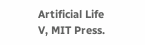Artificial Life V, MIT Press.